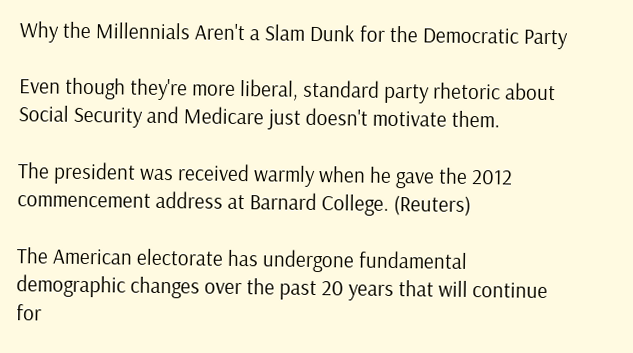Why the Millennials Aren't a Slam Dunk for the Democratic Party

Even though they're more liberal, standard party rhetoric about Social Security and Medicare just doesn't motivate them.

The president was received warmly when he gave the 2012 commencement address at Barnard College. (Reuters)

The American electorate has undergone fundamental demographic changes over the past 20 years that will continue for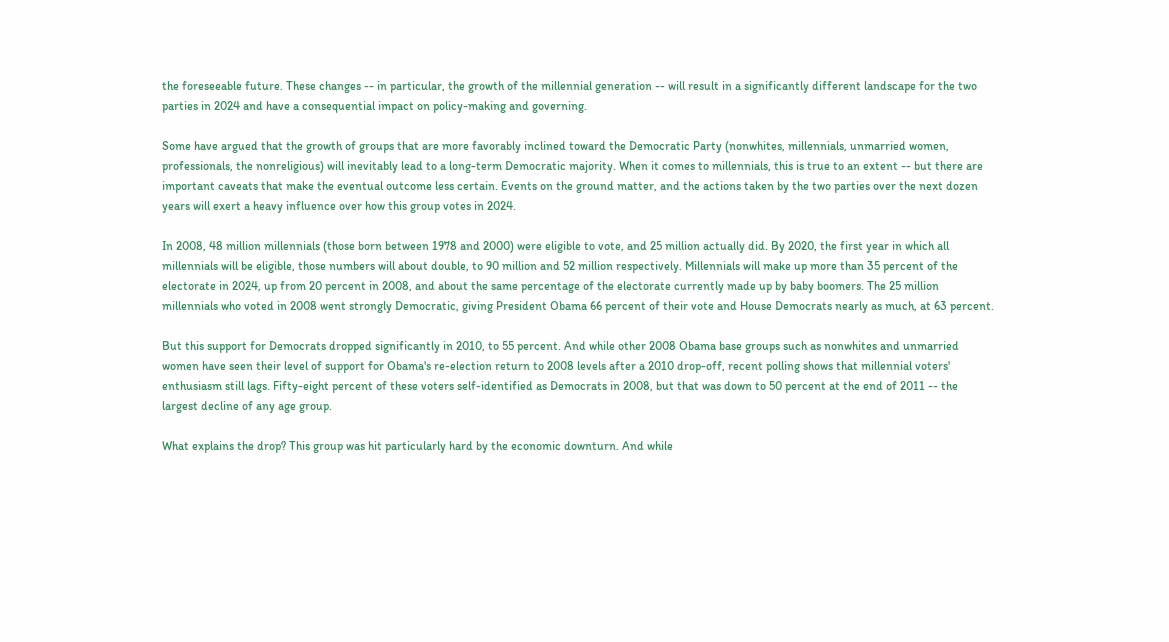the foreseeable future. These changes -- in particular, the growth of the millennial generation -- will result in a significantly different landscape for the two parties in 2024 and have a consequential impact on policy-making and governing.

Some have argued that the growth of groups that are more favorably inclined toward the Democratic Party (nonwhites, millennials, unmarried women, professionals, the nonreligious) will inevitably lead to a long-term Democratic majority. When it comes to millennials, this is true to an extent -- but there are important caveats that make the eventual outcome less certain. Events on the ground matter, and the actions taken by the two parties over the next dozen years will exert a heavy influence over how this group votes in 2024.

In 2008, 48 million millennials (those born between 1978 and 2000) were eligible to vote, and 25 million actually did. By 2020, the first year in which all millennials will be eligible, those numbers will about double, to 90 million and 52 million respectively. Millennials will make up more than 35 percent of the electorate in 2024, up from 20 percent in 2008, and about the same percentage of the electorate currently made up by baby boomers. The 25 million millennials who voted in 2008 went strongly Democratic, giving President Obama 66 percent of their vote and House Democrats nearly as much, at 63 percent.

But this support for Democrats dropped significantly in 2010, to 55 percent. And while other 2008 Obama base groups such as nonwhites and unmarried women have seen their level of support for Obama's re-election return to 2008 levels after a 2010 drop-off, recent polling shows that millennial voters' enthusiasm still lags. Fifty-eight percent of these voters self-identified as Democrats in 2008, but that was down to 50 percent at the end of 2011 -- the largest decline of any age group.

What explains the drop? This group was hit particularly hard by the economic downturn. And while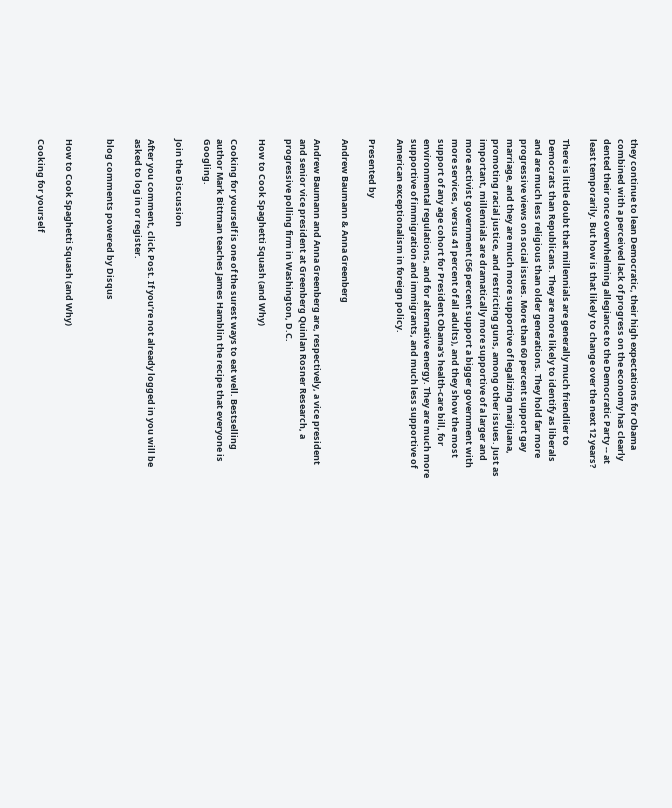they continue to lean Democratic, their high expectations for Obama combined with a perceived lack of progress on the economy has clearly dented their once overwhelming allegiance to the Democratic Party -- at least temporarily. But how is that likely to change over the next 12 years?

There is little doubt that millennials are generally much friendlier to Democrats than Republicans. They are more likely to identify as liberals and are much less religious than older generations. They hold far more progressive views on social issues. More than 60 percent support gay marriage, and they are much more supportive of legalizing marijuana, promoting racial justice, and restricting guns, among other issues. Just as important, millennials are dramatically more supportive of a larger and more activist government (56 percent support a bigger government with more services, versus 41 percent of all adults), and they show the most support of any age cohort for President Obama's health-care bill, for environmental regulations, and for alternative energy. They are much more supportive of immigration and immigrants, and much less supportive of American exceptionalism in foreign policy.

Presented by

Andrew Baumann & Anna Greenberg

Andrew Baumann and Anna Greenberg are, respectively, a vice president and senior vice president at Greenberg Quinlan Rosner Research, a progressive polling firm in Washington, D.C.

How to Cook Spaghetti Squash (and Why)

Cooking for yourself is one of the surest ways to eat well. Bestselling author Mark Bittman teaches James Hamblin the recipe that everyone is Googling.

Join the Discussion

After you comment, click Post. If you’re not already logged in you will be asked to log in or register.

blog comments powered by Disqus


How to Cook Spaghetti Squash (and Why)

Cooking for yourself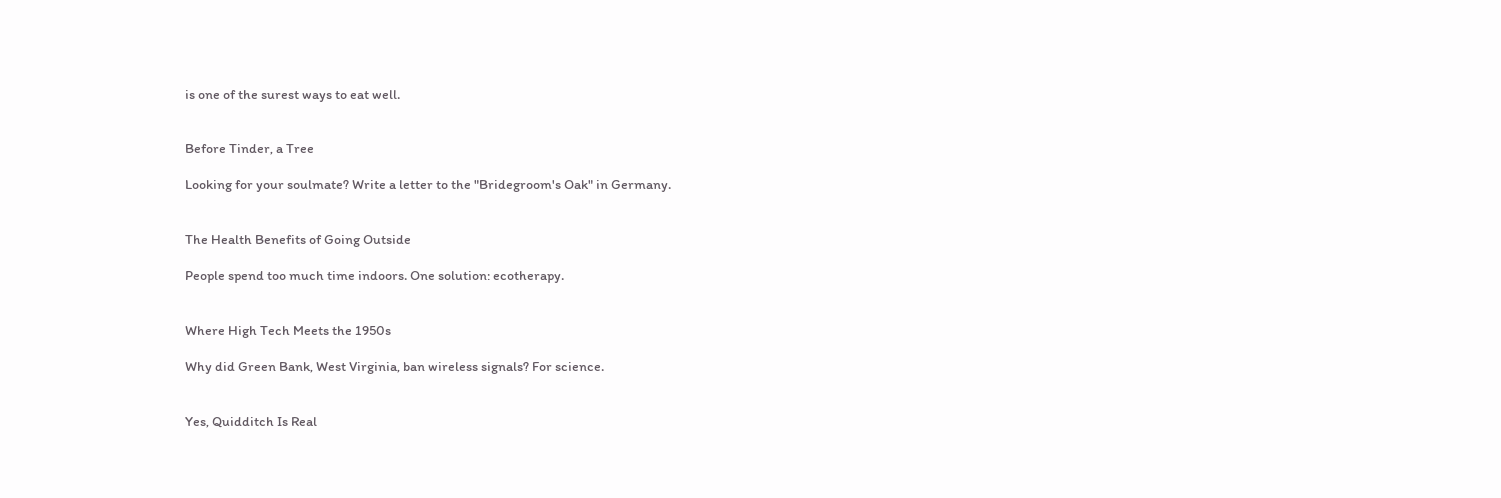is one of the surest ways to eat well.


Before Tinder, a Tree

Looking for your soulmate? Write a letter to the "Bridegroom's Oak" in Germany.


The Health Benefits of Going Outside

People spend too much time indoors. One solution: ecotherapy.


Where High Tech Meets the 1950s

Why did Green Bank, West Virginia, ban wireless signals? For science.


Yes, Quidditch Is Real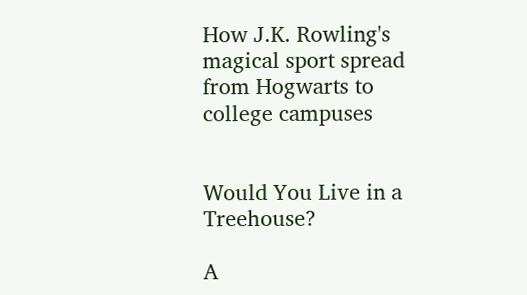How J.K. Rowling's magical sport spread from Hogwarts to college campuses


Would You Live in a Treehouse?

A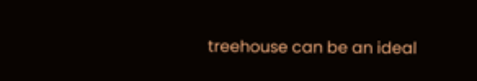treehouse can be an ideal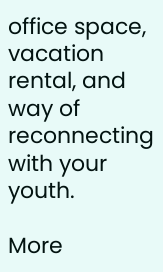office space, vacation rental, and way of reconnecting with your youth.

More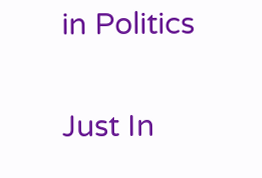in Politics

Just In